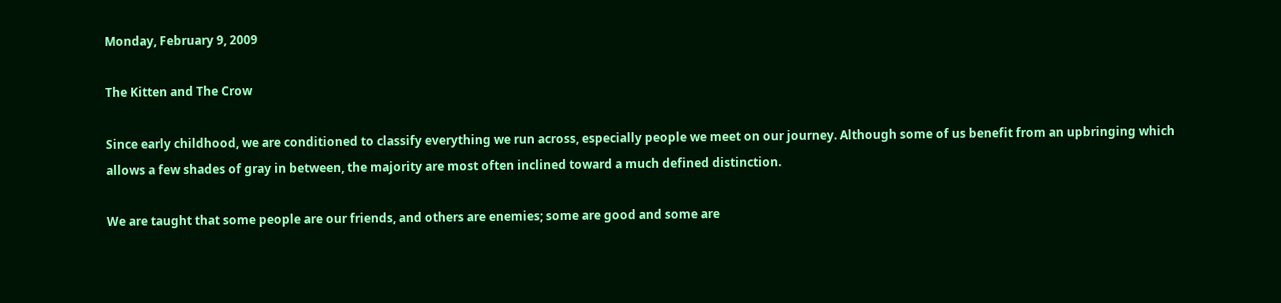Monday, February 9, 2009

The Kitten and The Crow

Since early childhood, we are conditioned to classify everything we run across, especially people we meet on our journey. Although some of us benefit from an upbringing which allows a few shades of gray in between, the majority are most often inclined toward a much defined distinction.

We are taught that some people are our friends, and others are enemies; some are good and some are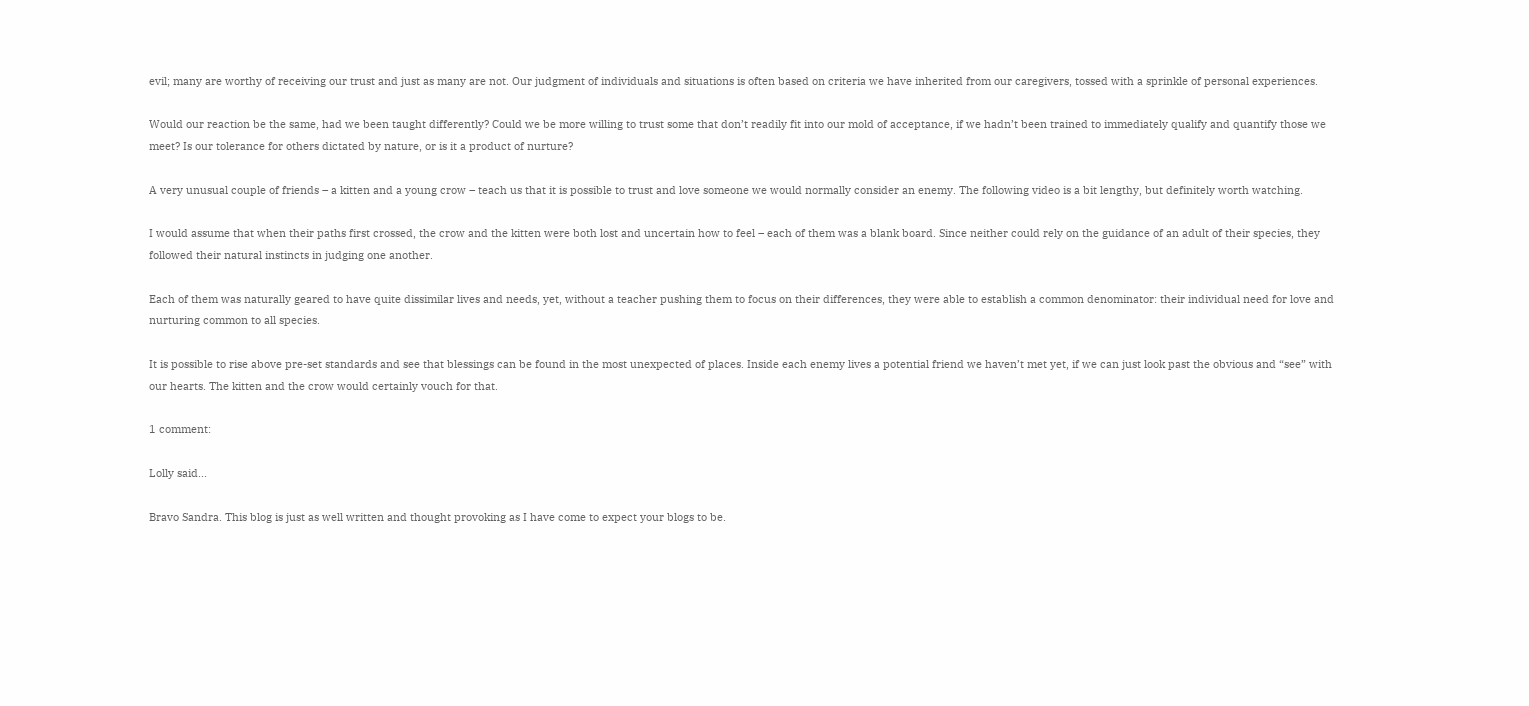evil; many are worthy of receiving our trust and just as many are not. Our judgment of individuals and situations is often based on criteria we have inherited from our caregivers, tossed with a sprinkle of personal experiences.

Would our reaction be the same, had we been taught differently? Could we be more willing to trust some that don’t readily fit into our mold of acceptance, if we hadn’t been trained to immediately qualify and quantify those we meet? Is our tolerance for others dictated by nature, or is it a product of nurture?

A very unusual couple of friends – a kitten and a young crow – teach us that it is possible to trust and love someone we would normally consider an enemy. The following video is a bit lengthy, but definitely worth watching.

I would assume that when their paths first crossed, the crow and the kitten were both lost and uncertain how to feel – each of them was a blank board. Since neither could rely on the guidance of an adult of their species, they followed their natural instincts in judging one another.

Each of them was naturally geared to have quite dissimilar lives and needs, yet, without a teacher pushing them to focus on their differences, they were able to establish a common denominator: their individual need for love and nurturing common to all species.

It is possible to rise above pre-set standards and see that blessings can be found in the most unexpected of places. Inside each enemy lives a potential friend we haven’t met yet, if we can just look past the obvious and “see” with our hearts. The kitten and the crow would certainly vouch for that.

1 comment:

Lolly said...

Bravo Sandra. This blog is just as well written and thought provoking as I have come to expect your blogs to be.